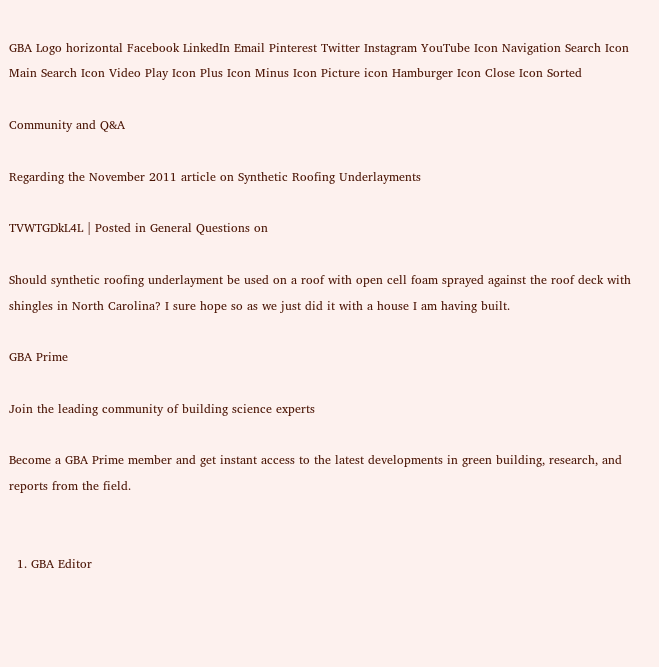GBA Logo horizontal Facebook LinkedIn Email Pinterest Twitter Instagram YouTube Icon Navigation Search Icon Main Search Icon Video Play Icon Plus Icon Minus Icon Picture icon Hamburger Icon Close Icon Sorted

Community and Q&A

Regarding the November 2011 article on Synthetic Roofing Underlayments

TVWTGDkL4L | Posted in General Questions on

Should synthetic roofing underlayment be used on a roof with open cell foam sprayed against the roof deck with shingles in North Carolina? I sure hope so as we just did it with a house I am having built.

GBA Prime

Join the leading community of building science experts

Become a GBA Prime member and get instant access to the latest developments in green building, research, and reports from the field.


  1. GBA Editor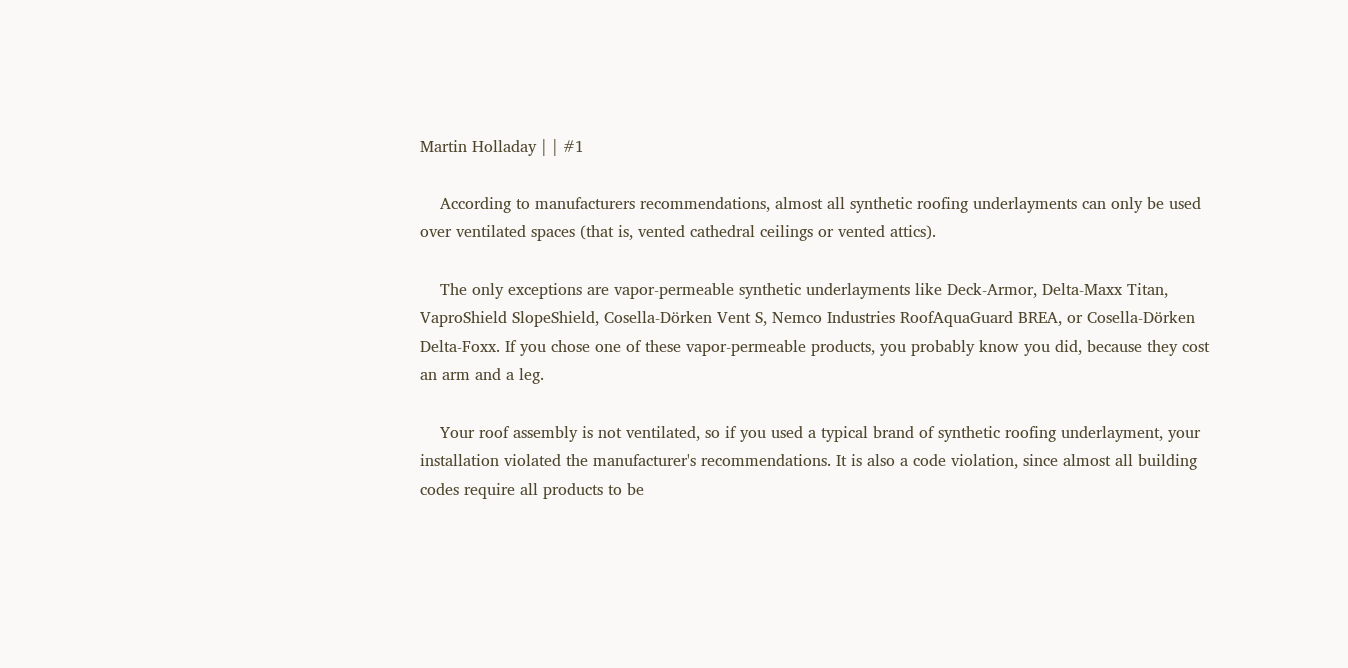Martin Holladay | | #1

    According to manufacturers recommendations, almost all synthetic roofing underlayments can only be used over ventilated spaces (that is, vented cathedral ceilings or vented attics).

    The only exceptions are vapor-permeable synthetic underlayments like Deck-Armor, Delta-Maxx Titan, VaproShield SlopeShield, Cosella-Dörken Vent S, Nemco Industries RoofAquaGuard BREA, or Cosella-Dörken Delta-Foxx. If you chose one of these vapor-permeable products, you probably know you did, because they cost an arm and a leg.

    Your roof assembly is not ventilated, so if you used a typical brand of synthetic roofing underlayment, your installation violated the manufacturer's recommendations. It is also a code violation, since almost all building codes require all products to be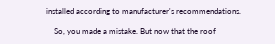installed according to manufacturer's recommendations.

    So, you made a mistake. But now that the roof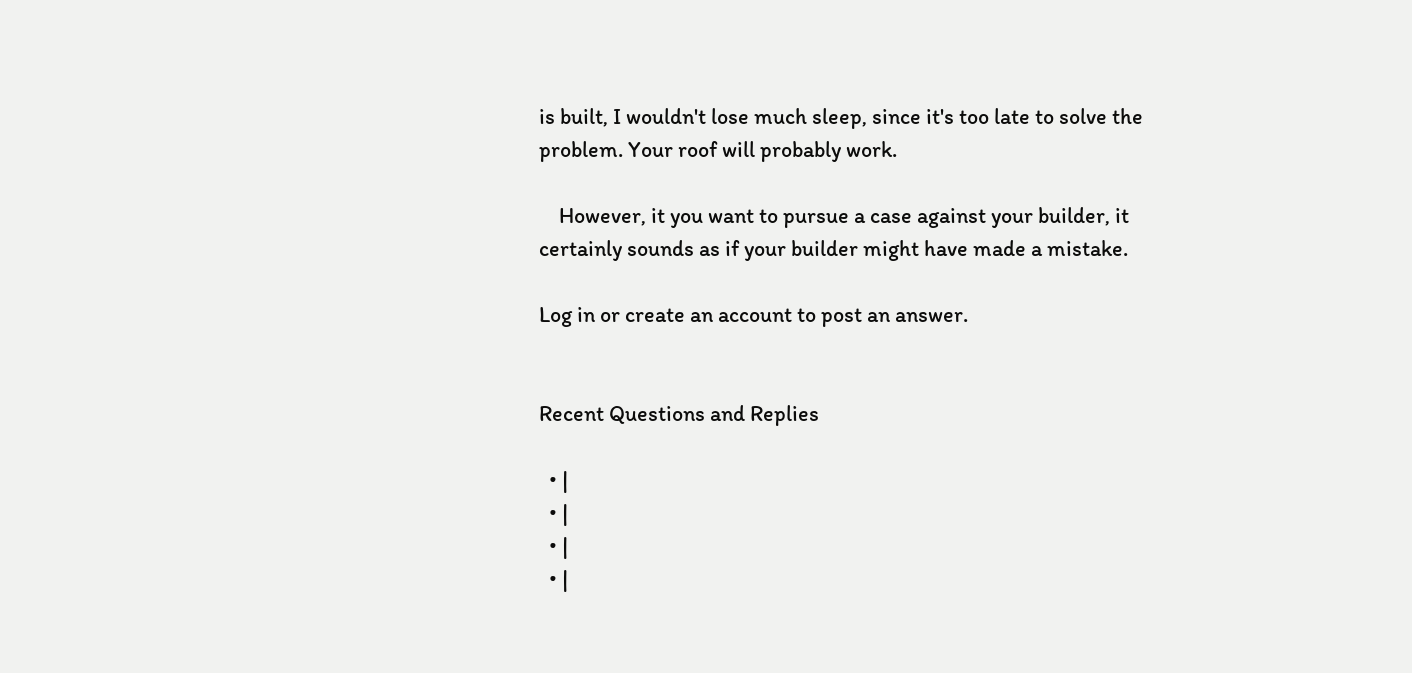is built, I wouldn't lose much sleep, since it's too late to solve the problem. Your roof will probably work.

    However, it you want to pursue a case against your builder, it certainly sounds as if your builder might have made a mistake.

Log in or create an account to post an answer.


Recent Questions and Replies

  • |
  • |
  • |
  • |